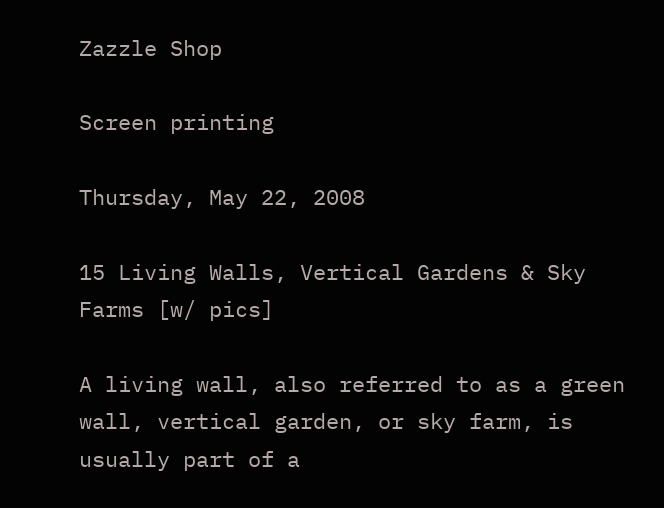Zazzle Shop

Screen printing

Thursday, May 22, 2008

15 Living Walls, Vertical Gardens & Sky Farms [w/ pics]

A living wall, also referred to as a green wall, vertical garden, or sky farm, is usually part of a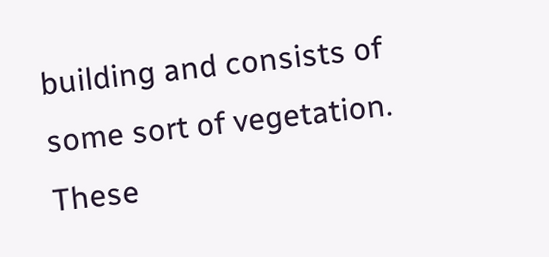building and consists of some sort of vegetation. These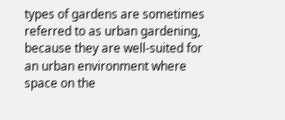types of gardens are sometimes referred to as urban gardening, because they are well-suited for an urban environment where space on the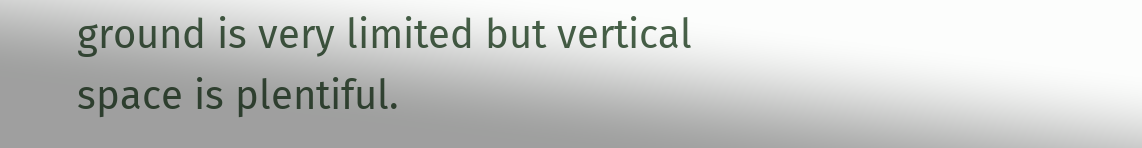ground is very limited but vertical space is plentiful.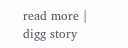read more | digg story